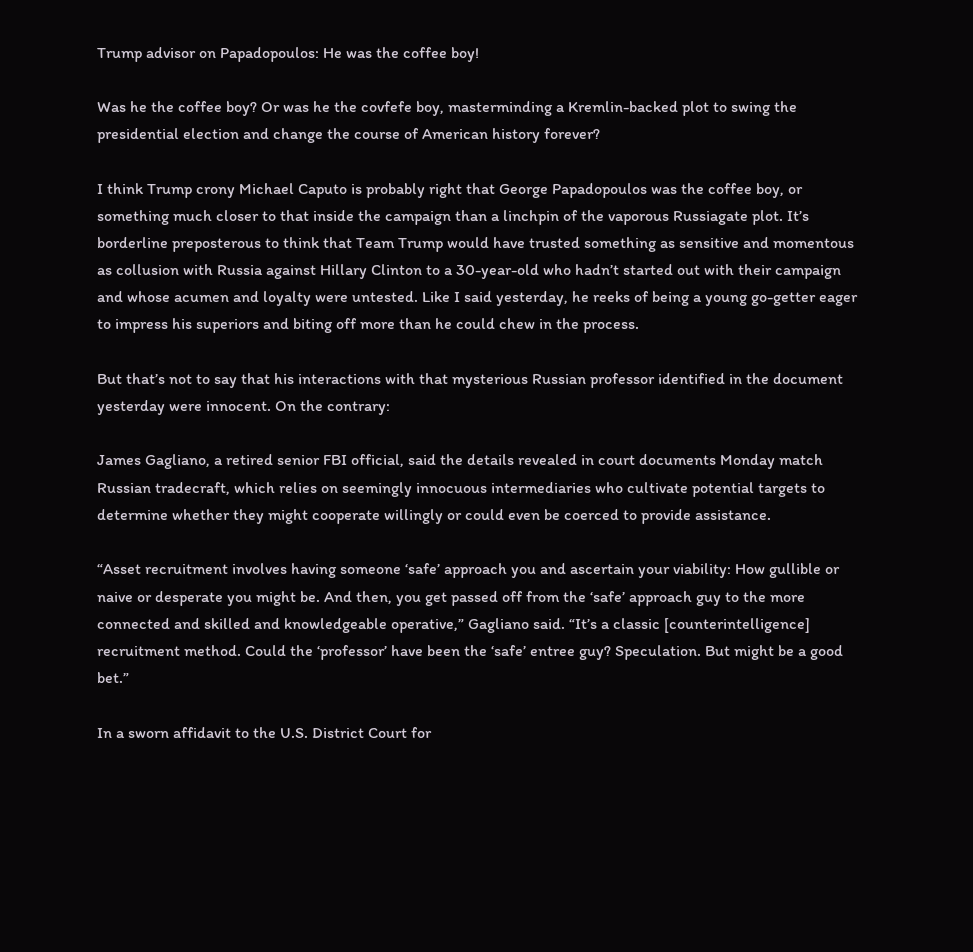Trump advisor on Papadopoulos: He was the coffee boy!

Was he the coffee boy? Or was he the covfefe boy, masterminding a Kremlin-backed plot to swing the presidential election and change the course of American history forever?

I think Trump crony Michael Caputo is probably right that George Papadopoulos was the coffee boy, or something much closer to that inside the campaign than a linchpin of the vaporous Russiagate plot. It’s borderline preposterous to think that Team Trump would have trusted something as sensitive and momentous as collusion with Russia against Hillary Clinton to a 30-year-old who hadn’t started out with their campaign and whose acumen and loyalty were untested. Like I said yesterday, he reeks of being a young go-getter eager to impress his superiors and biting off more than he could chew in the process.

But that’s not to say that his interactions with that mysterious Russian professor identified in the document yesterday were innocent. On the contrary:

James Gagliano, a retired senior FBI official, said the details revealed in court documents Monday match Russian tradecraft, which relies on seemingly innocuous intermediaries who cultivate potential targets to determine whether they might cooperate willingly or could even be coerced to provide assistance.

“Asset recruitment involves having someone ‘safe’ approach you and ascertain your viability: How gullible or naive or desperate you might be. And then, you get passed off from the ‘safe’ approach guy to the more connected and skilled and knowledgeable operative,” Gagliano said. “It’s a classic [counterintelligence] recruitment method. Could the ‘professor’ have been the ‘safe’ entree guy? Speculation. But might be a good bet.”

In a sworn affidavit to the U.S. District Court for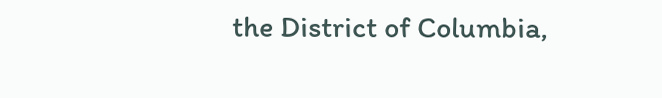the District of Columbia,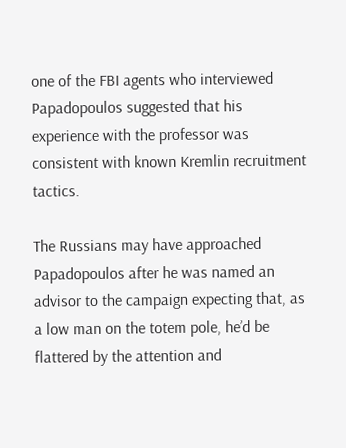one of the FBI agents who interviewed Papadopoulos suggested that his experience with the professor was consistent with known Kremlin recruitment tactics.

The Russians may have approached Papadopoulos after he was named an advisor to the campaign expecting that, as a low man on the totem pole, he’d be flattered by the attention and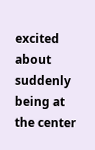excited about suddenly being at the center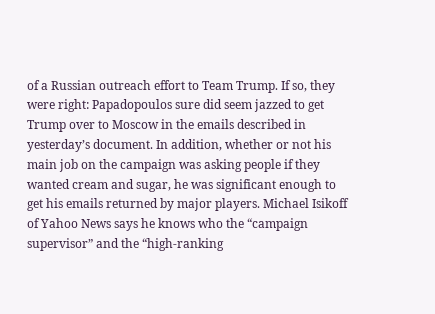of a Russian outreach effort to Team Trump. If so, they were right: Papadopoulos sure did seem jazzed to get Trump over to Moscow in the emails described in yesterday’s document. In addition, whether or not his main job on the campaign was asking people if they wanted cream and sugar, he was significant enough to get his emails returned by major players. Michael Isikoff of Yahoo News says he knows who the “campaign supervisor” and the “high-ranking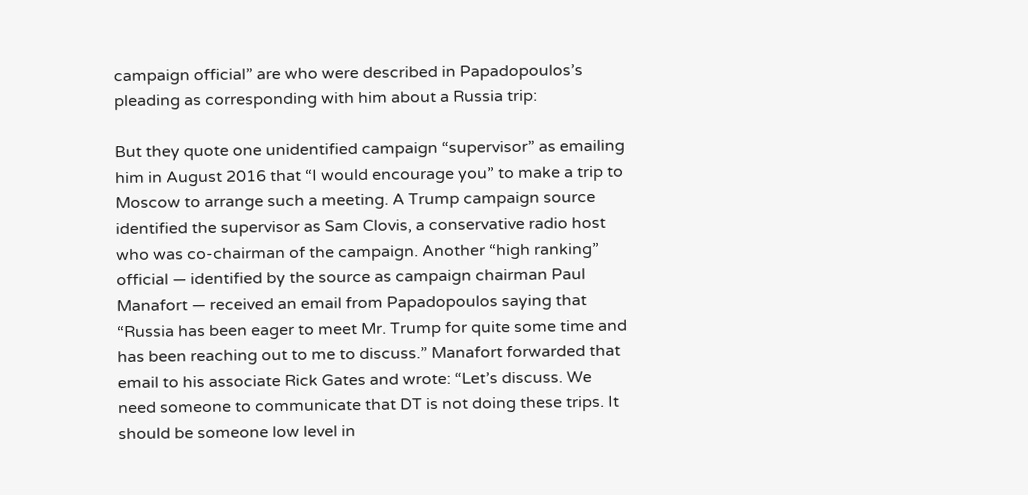campaign official” are who were described in Papadopoulos’s pleading as corresponding with him about a Russia trip:

But they quote one unidentified campaign “supervisor” as emailing him in August 2016 that “I would encourage you” to make a trip to Moscow to arrange such a meeting. A Trump campaign source identified the supervisor as Sam Clovis, a conservative radio host who was co-chairman of the campaign. Another “high ranking” official — identified by the source as campaign chairman Paul Manafort — received an email from Papadopoulos saying that “Russia has been eager to meet Mr. Trump for quite some time and has been reaching out to me to discuss.” Manafort forwarded that email to his associate Rick Gates and wrote: “Let’s discuss. We need someone to communicate that DT is not doing these trips. It should be someone low level in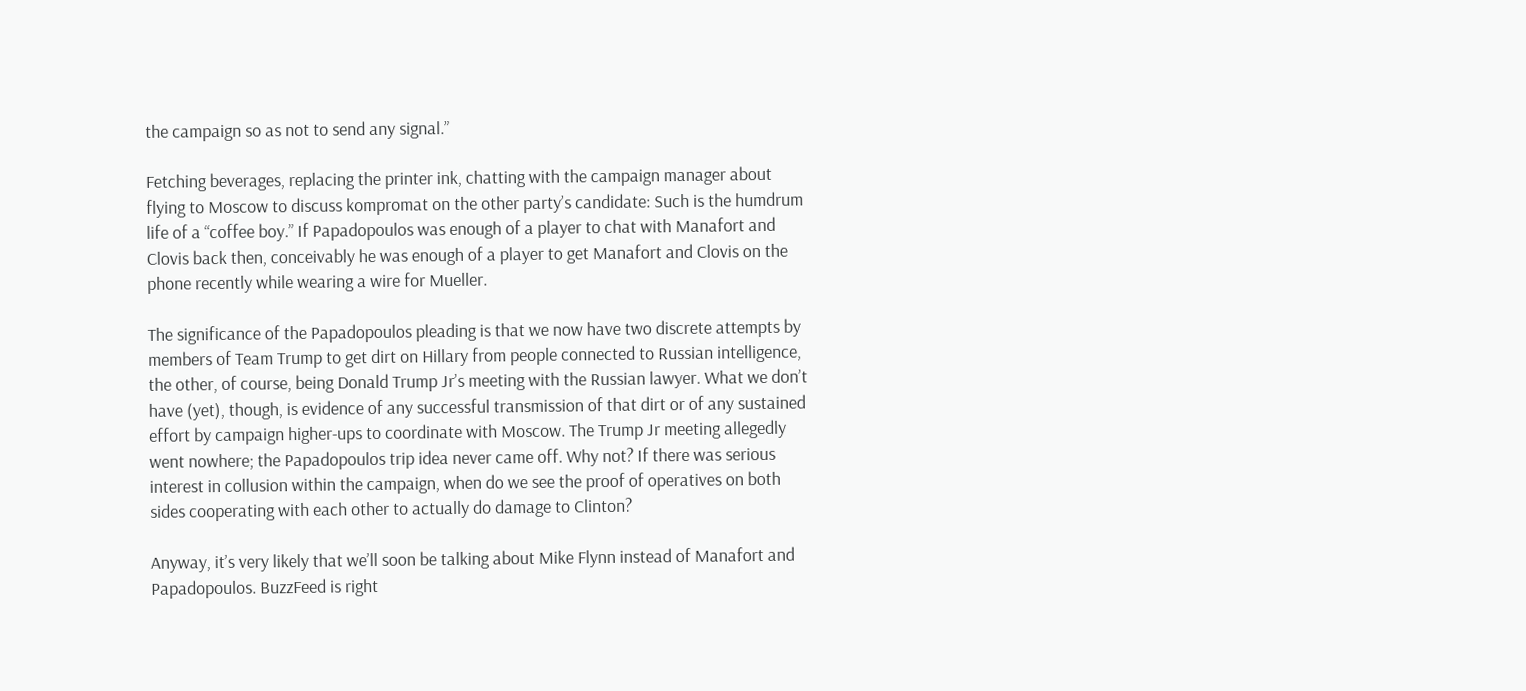the campaign so as not to send any signal.”

Fetching beverages, replacing the printer ink, chatting with the campaign manager about flying to Moscow to discuss kompromat on the other party’s candidate: Such is the humdrum life of a “coffee boy.” If Papadopoulos was enough of a player to chat with Manafort and Clovis back then, conceivably he was enough of a player to get Manafort and Clovis on the phone recently while wearing a wire for Mueller.

The significance of the Papadopoulos pleading is that we now have two discrete attempts by members of Team Trump to get dirt on Hillary from people connected to Russian intelligence, the other, of course, being Donald Trump Jr’s meeting with the Russian lawyer. What we don’t have (yet), though, is evidence of any successful transmission of that dirt or of any sustained effort by campaign higher-ups to coordinate with Moscow. The Trump Jr meeting allegedly went nowhere; the Papadopoulos trip idea never came off. Why not? If there was serious interest in collusion within the campaign, when do we see the proof of operatives on both sides cooperating with each other to actually do damage to Clinton?

Anyway, it’s very likely that we’ll soon be talking about Mike Flynn instead of Manafort and Papadopoulos. BuzzFeed is right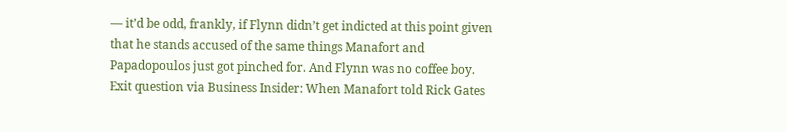— it’d be odd, frankly, if Flynn didn’t get indicted at this point given that he stands accused of the same things Manafort and Papadopoulos just got pinched for. And Flynn was no coffee boy. Exit question via Business Insider: When Manafort told Rick Gates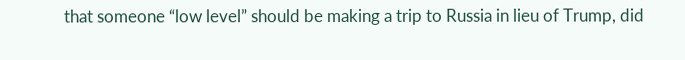that someone “low level” should be making a trip to Russia in lieu of Trump, did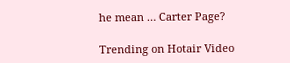he mean … Carter Page?

Trending on Hotair Video